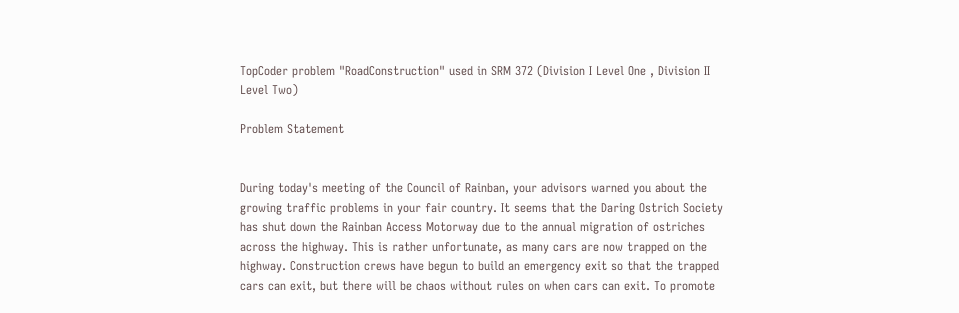TopCoder problem "RoadConstruction" used in SRM 372 (Division I Level One , Division II Level Two)

Problem Statement


During today's meeting of the Council of Rainban, your advisors warned you about the growing traffic problems in your fair country. It seems that the Daring Ostrich Society has shut down the Rainban Access Motorway due to the annual migration of ostriches across the highway. This is rather unfortunate, as many cars are now trapped on the highway. Construction crews have begun to build an emergency exit so that the trapped cars can exit, but there will be chaos without rules on when cars can exit. To promote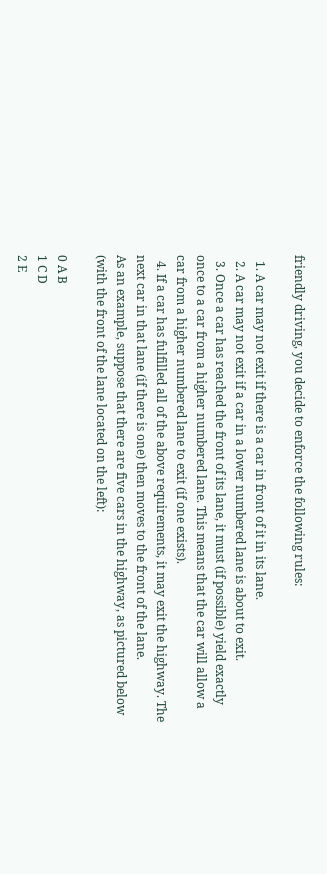friendly driving, you decide to enforce the following rules:

  1. A car may not exit if there is a car in front of it in its lane.
  2. A car may not exit if a car in a lower numbered lane is about to exit.
  3. Once a car has reached the front of its lane, it must (if possible) yield exactly once to a car from a higher numbered lane. This means that the car will allow a car from a higher numbered lane to exit (if one exists).
  4. If a car has fulfilled all of the above requirements, it may exit the highway. The next car in that lane (if there is one) then moves to the front of the lane.
As an example, suppose that there are five cars in the highway, as pictured below (with the front of the lane located on the left):

0 A B
1 C D
2 E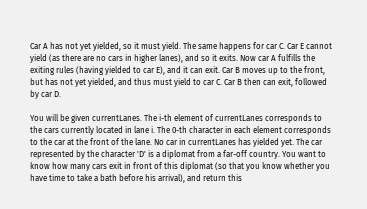Car A has not yet yielded, so it must yield. The same happens for car C. Car E cannot yield (as there are no cars in higher lanes), and so it exits. Now car A fulfills the exiting rules (having yielded to car E), and it can exit. Car B moves up to the front, but has not yet yielded, and thus must yield to car C. Car B then can exit, followed by car D.

You will be given currentLanes. The i-th element of currentLanes corresponds to the cars currently located in lane i. The 0-th character in each element corresponds to the car at the front of the lane. No car in currentLanes has yielded yet. The car represented by the character 'D' is a diplomat from a far-off country. You want to know how many cars exit in front of this diplomat (so that you know whether you have time to take a bath before his arrival), and return this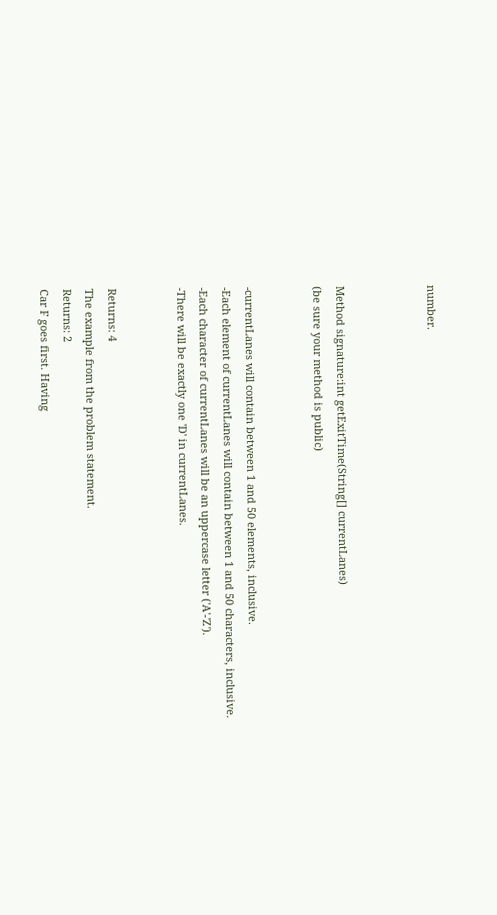number.



Method signature:int getExitTime(String[] currentLanes)
(be sure your method is public)


-currentLanes will contain between 1 and 50 elements, inclusive.
-Each element of currentLanes will contain between 1 and 50 characters, inclusive.
-Each character of currentLanes will be an uppercase letter ('A'-'Z').
-There will be exactly one 'D' in currentLanes.


Returns: 4
The example from the problem statement.
Returns: 2
Car F goes first. Having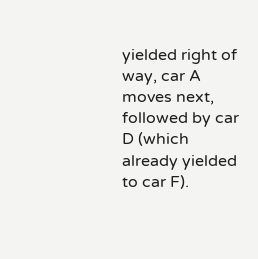yielded right of way, car A moves next, followed by car D (which already yielded to car F).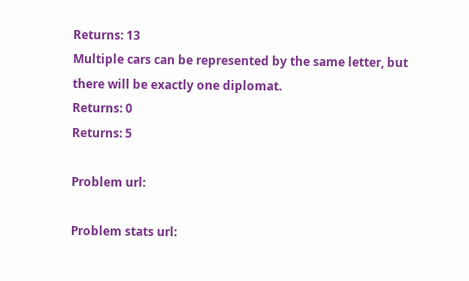Returns: 13
Multiple cars can be represented by the same letter, but there will be exactly one diplomat.
Returns: 0
Returns: 5

Problem url:

Problem stats url: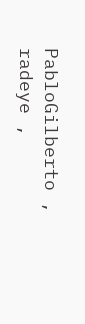PabloGilberto , radeye ,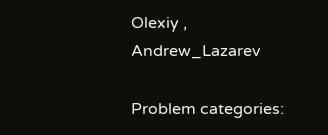Olexiy , Andrew_Lazarev

Problem categories: